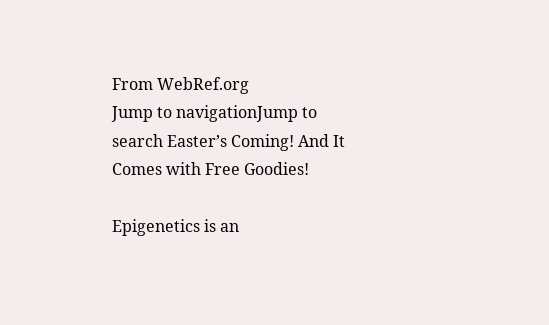From WebRef.org
Jump to navigationJump to search Easter’s Coming! And It Comes with Free Goodies!

Epigenetics is an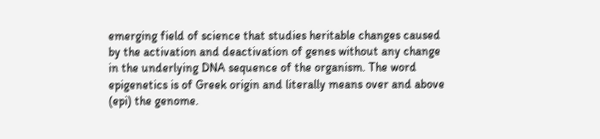emerging field of science that studies heritable changes caused by the activation and deactivation of genes without any change in the underlying DNA sequence of the organism. The word epigenetics is of Greek origin and literally means over and above (epi) the genome.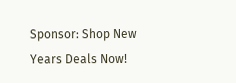Sponsor: Shop New Years Deals Now!